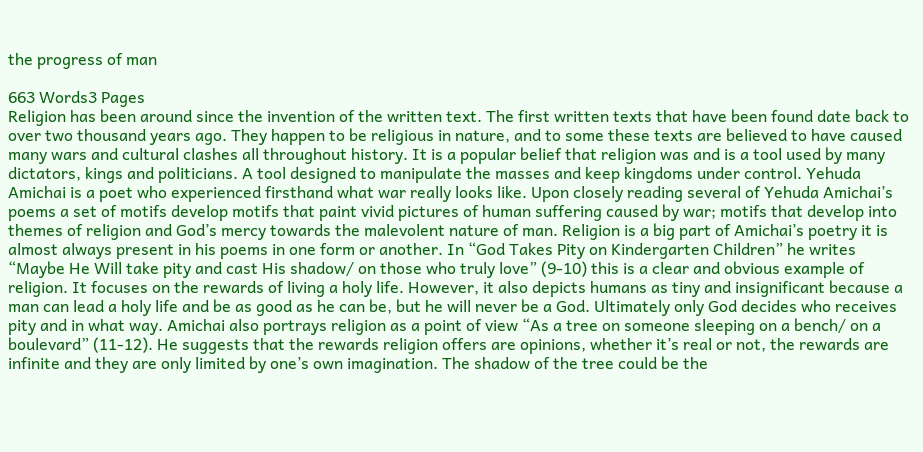the progress of man

663 Words3 Pages
Religion has been around since the invention of the written text. The first written texts that have been found date back to over two thousand years ago. They happen to be religious in nature, and to some these texts are believed to have caused many wars and cultural clashes all throughout history. It is a popular belief that religion was and is a tool used by many dictators, kings and politicians. A tool designed to manipulate the masses and keep kingdoms under control. Yehuda Amichai is a poet who experienced firsthand what war really looks like. Upon closely reading several of Yehuda Amichai’s poems a set of motifs develop motifs that paint vivid pictures of human suffering caused by war; motifs that develop into themes of religion and God’s mercy towards the malevolent nature of man. Religion is a big part of Amichai’s poetry it is almost always present in his poems in one form or another. In “God Takes Pity on Kindergarten Children” he writes “Maybe He Will take pity and cast His shadow/ on those who truly love” (9-10) this is a clear and obvious example of religion. It focuses on the rewards of living a holy life. However, it also depicts humans as tiny and insignificant because a man can lead a holy life and be as good as he can be, but he will never be a God. Ultimately only God decides who receives pity and in what way. Amichai also portrays religion as a point of view “As a tree on someone sleeping on a bench/ on a boulevard” (11-12). He suggests that the rewards religion offers are opinions, whether it’s real or not, the rewards are infinite and they are only limited by one’s own imagination. The shadow of the tree could be the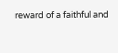reward of a faithful and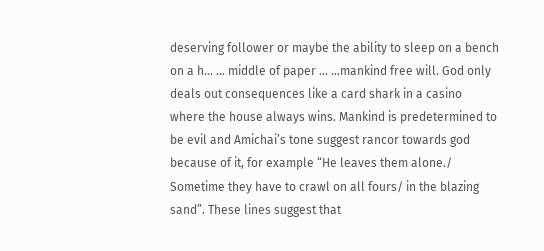deserving follower or maybe the ability to sleep on a bench on a h... ... middle of paper ... ...mankind free will. God only deals out consequences like a card shark in a casino where the house always wins. Mankind is predetermined to be evil and Amichai’s tone suggest rancor towards god because of it, for example “He leaves them alone./ Sometime they have to crawl on all fours/ in the blazing sand”. These lines suggest that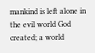mankind is left alone in the evil world God created; a world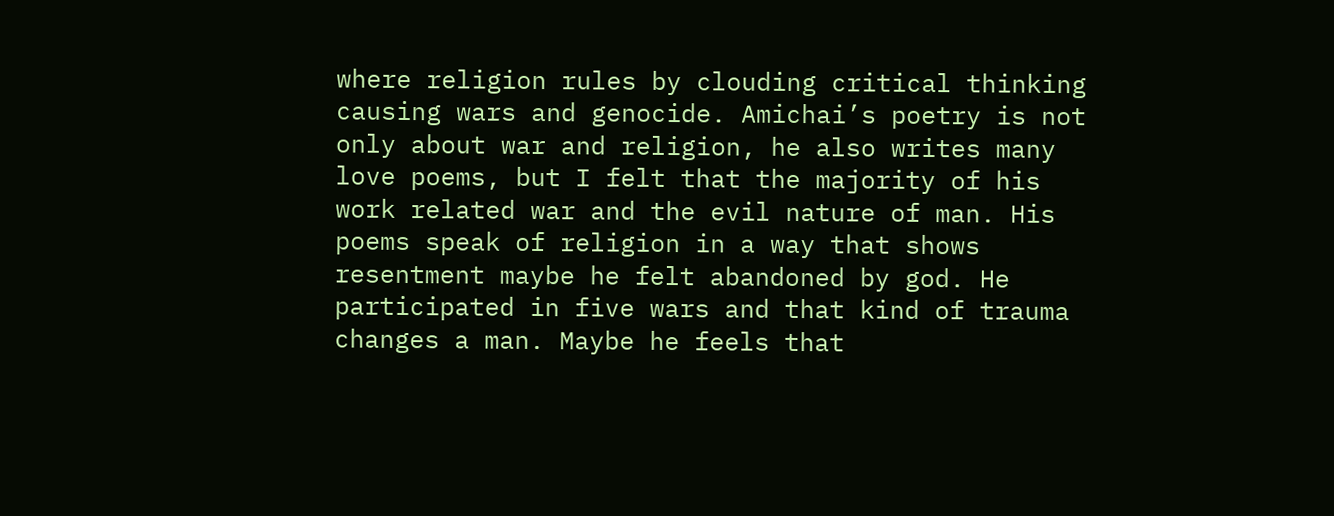where religion rules by clouding critical thinking causing wars and genocide. Amichai’s poetry is not only about war and religion, he also writes many love poems, but I felt that the majority of his work related war and the evil nature of man. His poems speak of religion in a way that shows resentment maybe he felt abandoned by god. He participated in five wars and that kind of trauma changes a man. Maybe he feels that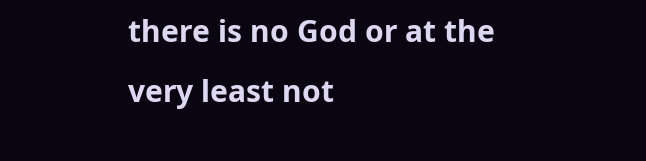there is no God or at the very least not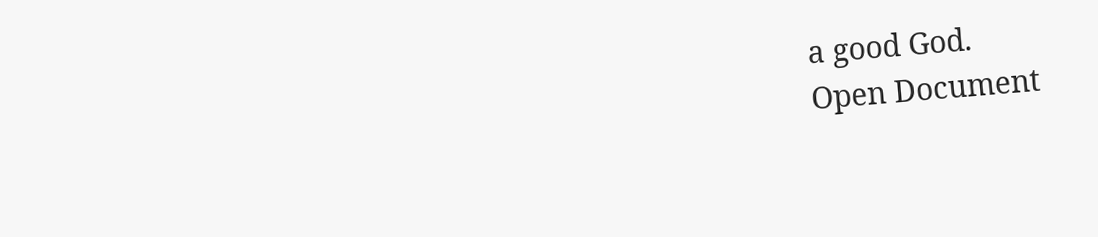a good God.
Open Document